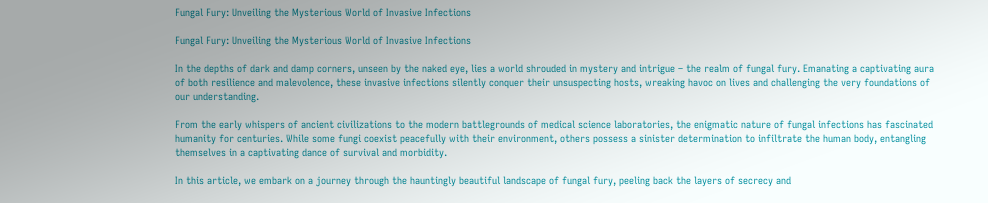Fungal Fury: Unveiling the Mysterious World of Invasive Infections

Fungal Fury: Unveiling the Mysterious World of Invasive Infections

In the depths of dark and damp corners, unseen by the naked eye, lies a world shrouded in mystery and intrigue – the realm of fungal fury. Emanating a captivating aura of both resilience and malevolence, these invasive infections silently conquer their unsuspecting hosts, wreaking havoc on lives and challenging the very foundations of our understanding.

From the early whispers of ancient civilizations to the modern battlegrounds of medical science laboratories, the enigmatic nature of fungal infections has fascinated humanity for centuries. While some fungi coexist peacefully with their environment, others possess a sinister determination to infiltrate the human body, entangling themselves in a captivating dance of survival and morbidity.

In this article, we embark on a journey through the hauntingly beautiful landscape of fungal fury, peeling back the layers of secrecy and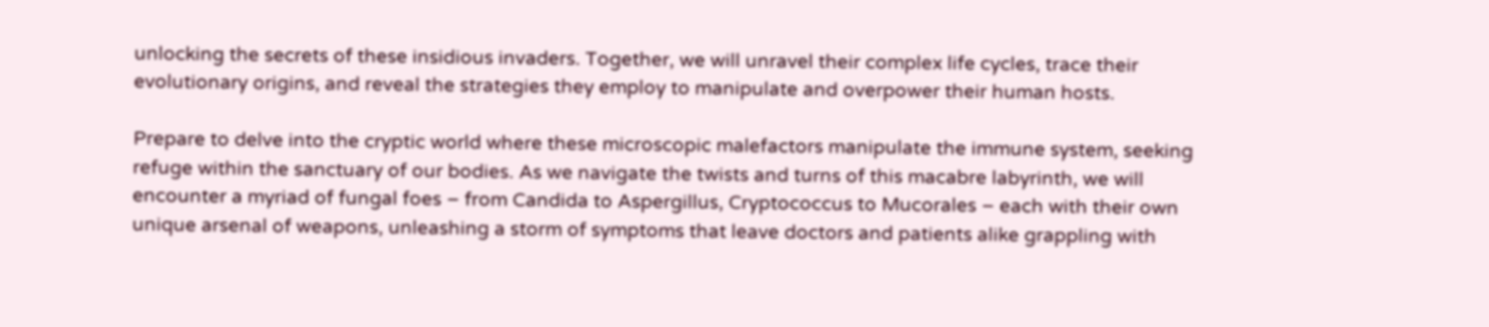unlocking the secrets of these insidious invaders. Together, we will unravel their complex life cycles, trace their evolutionary origins, and reveal the strategies they employ to manipulate and overpower their human hosts.

Prepare to delve into the cryptic world where these microscopic malefactors manipulate the immune system, seeking refuge within the sanctuary of our bodies. As we navigate the twists and turns of this macabre labyrinth, we will encounter a myriad of fungal foes – from Candida to Aspergillus, Cryptococcus to Mucorales – each with their own unique arsenal of weapons, unleashing a storm of symptoms that leave doctors and patients alike grappling with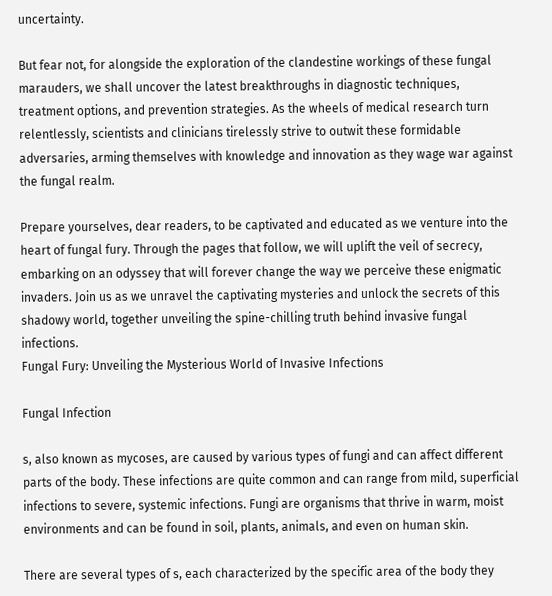uncertainty.

But fear not, for alongside the exploration of the clandestine workings of these fungal marauders, we shall uncover the latest breakthroughs in diagnostic techniques, treatment options, and prevention strategies. As the wheels of medical research turn relentlessly, scientists and clinicians tirelessly strive to outwit these formidable adversaries, arming themselves with knowledge and innovation as they wage war against the fungal realm.

Prepare yourselves, dear readers, to be captivated and educated as we venture into the heart of fungal fury. Through the pages that follow, we will uplift the veil of secrecy, embarking on an odyssey that will forever change the way we perceive these enigmatic invaders. Join us as we unravel the captivating mysteries and unlock the secrets of this shadowy world, together unveiling the spine-chilling truth behind invasive fungal infections.
Fungal Fury: Unveiling the Mysterious World of Invasive Infections

Fungal Infection

s, also known as mycoses, are caused by various types of fungi and can affect different parts of the body. These infections are quite common and can range from mild, superficial infections to severe, systemic infections. Fungi are organisms that thrive in warm, moist environments and can be found in soil, plants, animals, and even on human skin.

There are several types of s, each characterized by the specific area of the body they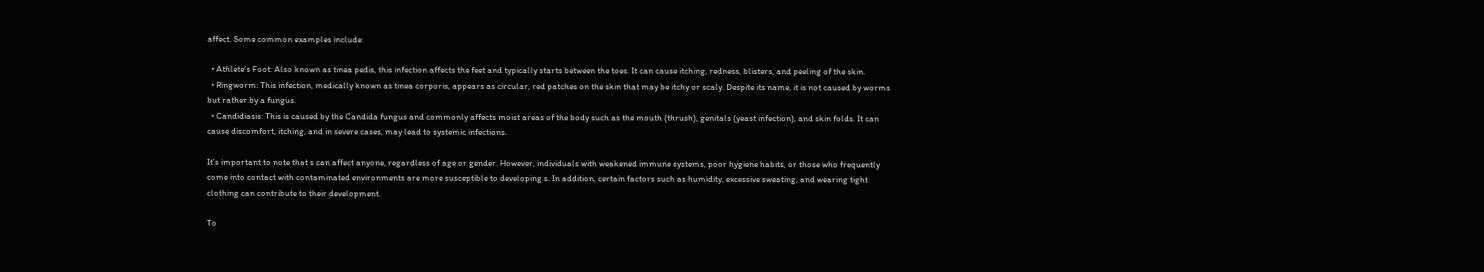affect. Some common examples include:

  • Athlete’s Foot: Also known as tinea pedis, this infection affects the feet and typically starts between the toes. It can cause itching, redness, blisters, and peeling of the skin.
  • Ringworm: This infection, medically known as tinea corporis, appears as circular, red patches on the skin that may be itchy or scaly. Despite its name, it is not caused by worms but rather by a fungus.
  • Candidiasis: This is caused by the Candida fungus and commonly affects moist areas of the body such as the mouth (thrush), genitals (yeast infection), and skin folds. It can cause discomfort, itching, and in severe cases, may lead to systemic infections.

It’s important to note that s can affect anyone, regardless of age or gender. However, individuals with weakened immune systems, poor hygiene habits, or those who frequently come into contact with contaminated environments are more susceptible to developing s. In addition, certain factors such as humidity, excessive sweating, and wearing tight clothing can contribute to their development.

To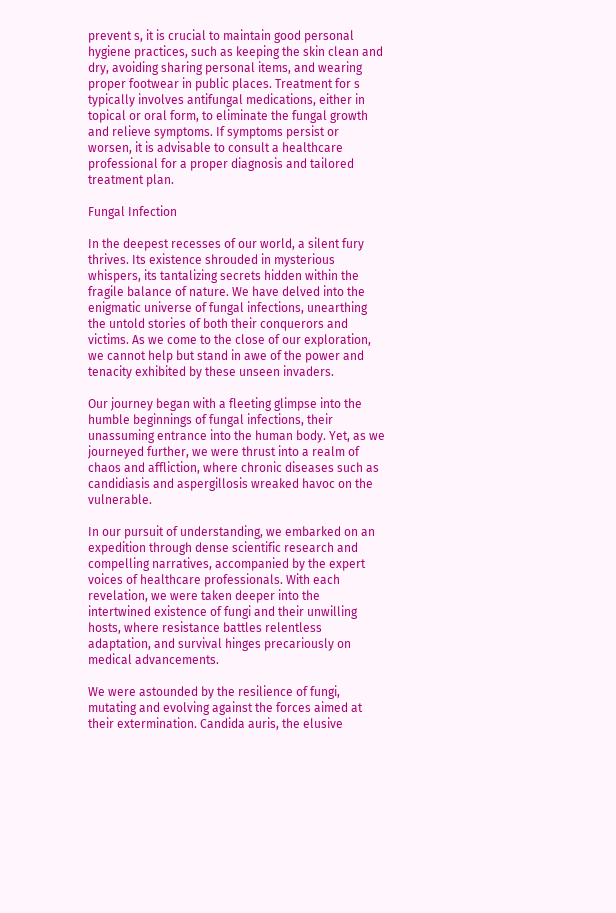prevent s, it is crucial to maintain good personal hygiene practices, such as keeping the skin clean and dry, avoiding sharing personal items, and wearing proper footwear in public places. Treatment for s typically involves antifungal medications, either in topical or oral form, to eliminate the fungal growth and relieve symptoms. If symptoms persist or worsen, it is advisable to consult a healthcare professional for a proper diagnosis and tailored treatment plan.

Fungal Infection

In the deepest recesses of our world, a silent fury thrives. Its existence shrouded in mysterious whispers, its tantalizing secrets hidden within the fragile balance of nature. We have delved into the enigmatic universe of fungal infections, unearthing the untold stories of both their conquerors and victims. As we come to the close of our exploration, we cannot help but stand in awe of the power and tenacity exhibited by these unseen invaders.

Our journey began with a fleeting glimpse into the humble beginnings of fungal infections, their unassuming entrance into the human body. Yet, as we journeyed further, we were thrust into a realm of chaos and affliction, where chronic diseases such as candidiasis and aspergillosis wreaked havoc on the vulnerable.

In our pursuit of understanding, we embarked on an expedition through dense scientific research and compelling narratives, accompanied by the expert voices of healthcare professionals. With each revelation, we were taken deeper into the intertwined existence of fungi and their unwilling hosts, where resistance battles relentless adaptation, and survival hinges precariously on medical advancements.

We were astounded by the resilience of fungi, mutating and evolving against the forces aimed at their extermination. Candida auris, the elusive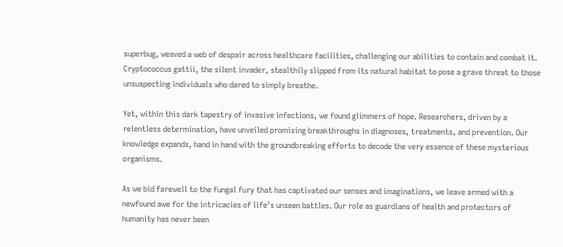superbug, weaved a web of despair across healthcare facilities, challenging our abilities to contain and combat it. Cryptococcus gattii, the silent invader, stealthily slipped from its natural habitat to pose a grave threat to those unsuspecting individuals who dared to simply breathe.

Yet, within this dark tapestry of invasive infections, we found glimmers of hope. Researchers, driven by a relentless determination, have unveiled promising breakthroughs in diagnoses, treatments, and prevention. Our knowledge expands, hand in hand with the groundbreaking efforts to decode the very essence of these mysterious organisms.

As we bid farewell to the fungal fury that has captivated our senses and imaginations, we leave armed with a newfound awe for the intricacies of life’s unseen battles. Our role as guardians of health and protectors of humanity has never been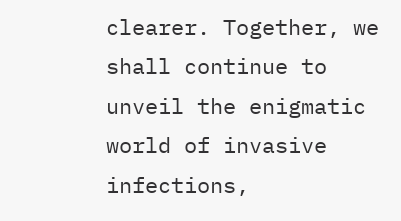clearer. Together, we shall continue to unveil the enigmatic world of invasive infections,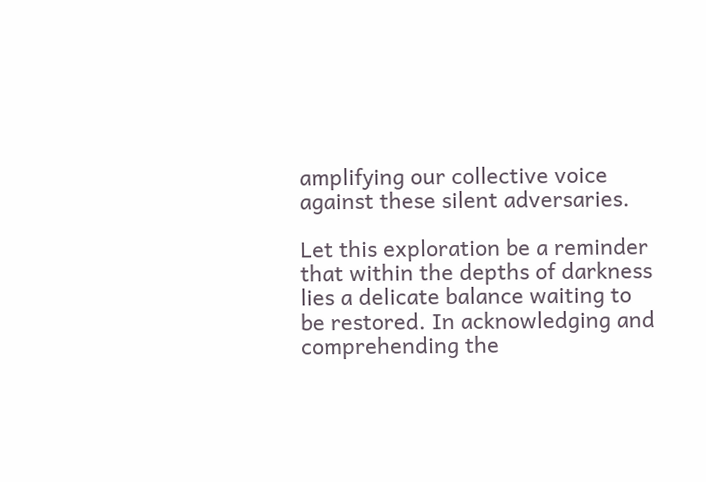amplifying our collective voice against these silent adversaries.

Let this exploration be a reminder that within the depths of darkness lies a delicate balance waiting to be restored. In acknowledging and comprehending the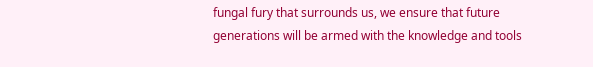fungal fury that surrounds us, we ensure that future generations will be armed with the knowledge and tools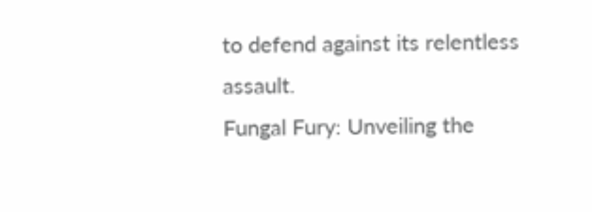to defend against its relentless assault.
Fungal Fury: Unveiling the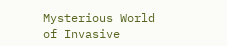Mysterious World of Invasive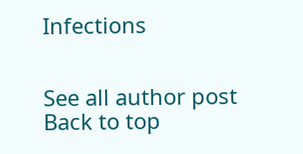Infections


See all author post
Back to top